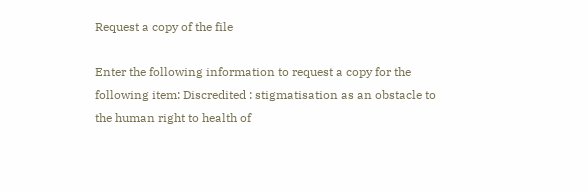Request a copy of the file

Enter the following information to request a copy for the following item: Discredited : stigmatisation as an obstacle to the human right to health of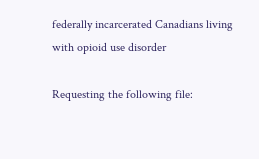federally incarcerated Canadians living with opioid use disorder

Requesting the following file: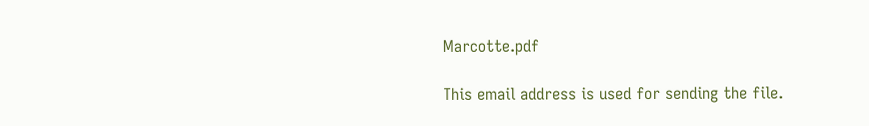Marcotte.pdf

This email address is used for sending the file.